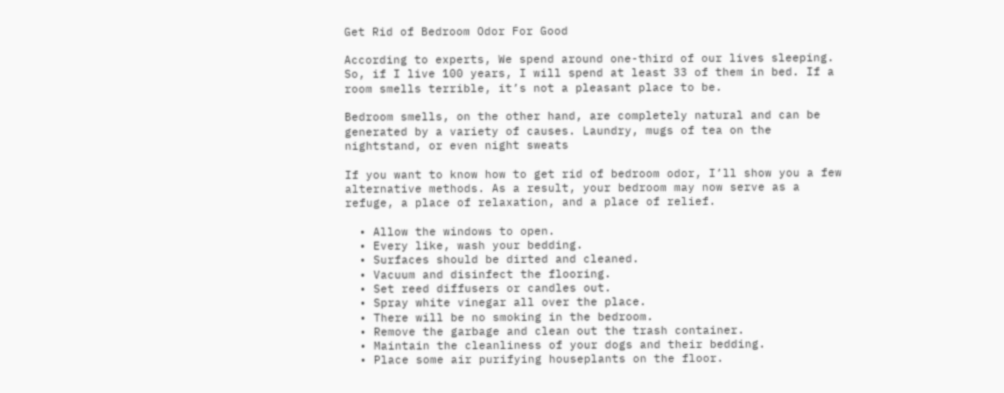Get Rid of Bedroom Odor For Good

According to experts, We spend around one-third of our lives sleeping. So, if I live 100 years, I will spend at least 33 of them in bed. If a room smells terrible, it’s not a pleasant place to be.

Bedroom smells, on the other hand, are completely natural and can be generated by a variety of causes. Laundry, mugs of tea on the nightstand, or even night sweats

If you want to know how to get rid of bedroom odor, I’ll show you a few alternative methods. As a result, your bedroom may now serve as a refuge, a place of relaxation, and a place of relief.

  • Allow the windows to open.
  • Every like, wash your bedding.
  • Surfaces should be dirted and cleaned.
  • Vacuum and disinfect the flooring.
  • Set reed diffusers or candles out.
  • Spray white vinegar all over the place.
  • There will be no smoking in the bedroom.
  • Remove the garbage and clean out the trash container.
  • Maintain the cleanliness of your dogs and their bedding.
  • Place some air purifying houseplants on the floor.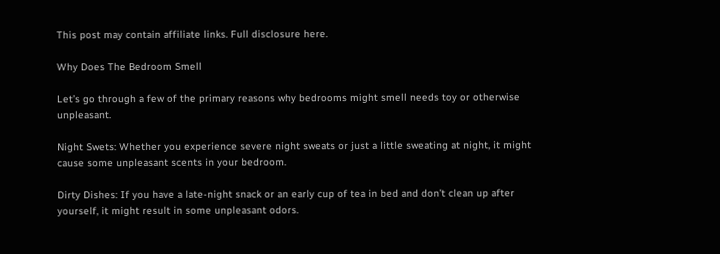This post may contain affiliate links. Full disclosure here.

Why Does The Bedroom Smell

Let’s go through a few of the primary reasons why bedrooms might smell needs toy or otherwise unpleasant.

Night Swets: Whether you experience severe night sweats or just a little sweating at night, it might cause some unpleasant scents in your bedroom.

Dirty Dishes: If you have a late-night snack or an early cup of tea in bed and don’t clean up after yourself, it might result in some unpleasant odors.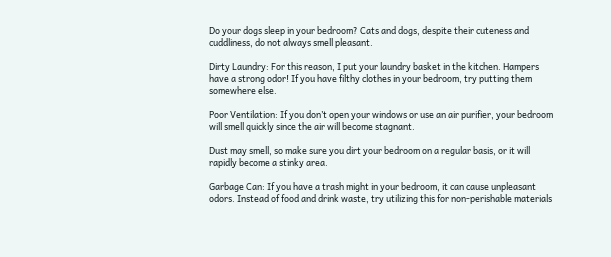Do your dogs sleep in your bedroom? Cats and dogs, despite their cuteness and cuddliness, do not always smell pleasant.

Dirty Laundry: For this reason, I put your laundry basket in the kitchen. Hampers have a strong odor! If you have filthy clothes in your bedroom, try putting them somewhere else.

Poor Ventilation: If you don’t open your windows or use an air purifier, your bedroom will smell quickly since the air will become stagnant.

Dust may smell, so make sure you dirt your bedroom on a regular basis, or it will rapidly become a stinky area.

Garbage Can: If you have a trash might in your bedroom, it can cause unpleasant odors. Instead of food and drink waste, try utilizing this for non-perishable materials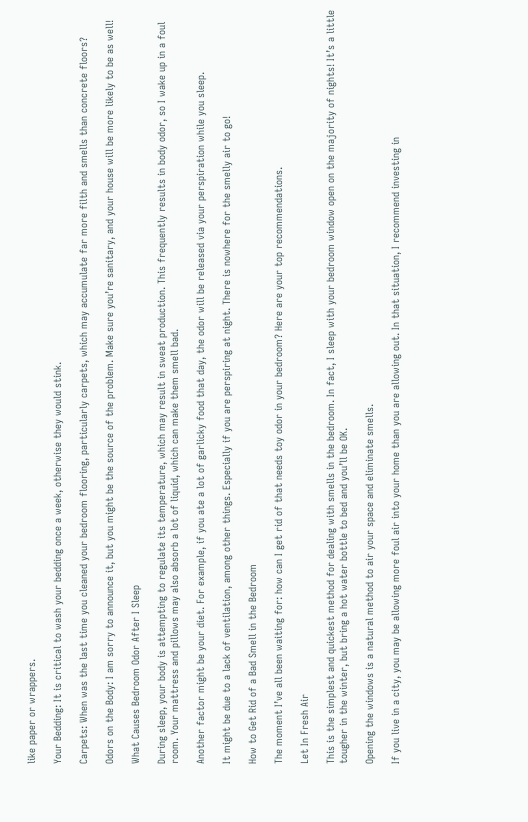like paper or wrappers.

Your Bedding: It is critical to wash your bedding once a week, otherwise they would stink.

Carpets: When was the last time you cleaned your bedroom flooring, particularly carpets, which may accumulate far more filth and smells than concrete floors?

Odors on the Body: I am sorry to announce it, but you might be the source of the problem. Make sure you’re sanitary, and your house will be more likely to be as well!

What Causes Bedroom Odor After I Sleep

During sleep, your body is attempting to regulate its temperature, which may result in sweat production. This frequently results in body odor, so I wake up in a foul room. Your mattress and pillows may also absorb a lot of liquid, which can make them smell bad.

Another factor might be your diet. For example, if you ate a lot of garlicky food that day, the odor will be released via your perspiration while you sleep.

It might be due to a lack of ventilation, among other things. Especially if you are perspiring at night. There is nowhere for the smelly air to go!

How to Get Rid of a Bad Smell in the Bedroom

The moment I’ve all been waiting for: how can I get rid of that needs toy odor in your bedroom? Here are your top recommendations.

Let In Fresh Air

This is the simplest and quickest method for dealing with smells in the bedroom. In fact, I sleep with your bedroom window open on the majority of nights! It’s a little tougher in the winter, but bring a hot water bottle to bed and you’ll be OK.

Opening the windows is a natural method to air your space and eliminate smells.

If you live in a city, you may be allowing more foul air into your home than you are allowing out. In that situation, I recommend investing in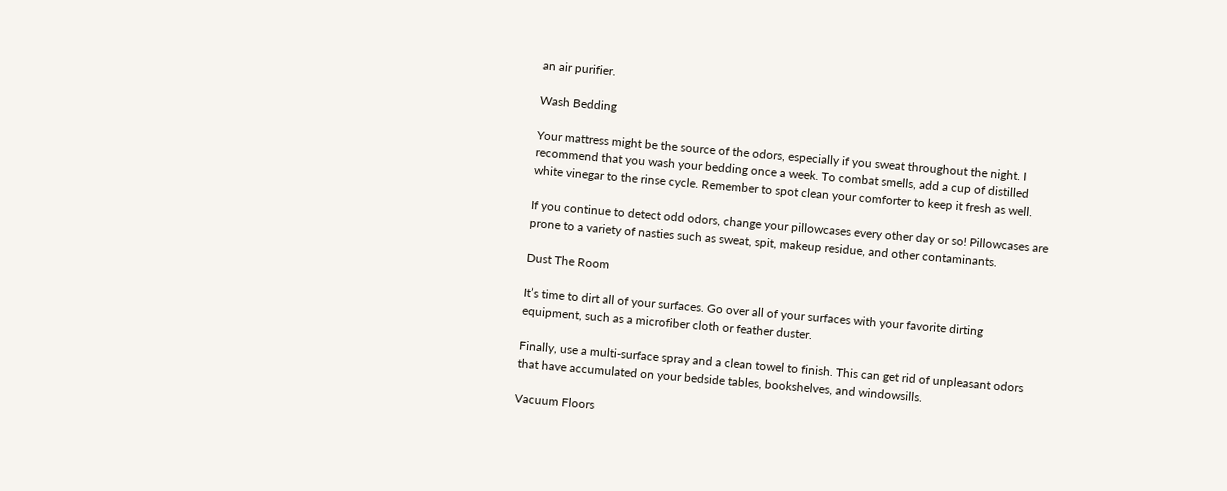an air purifier.

Wash Bedding

Your mattress might be the source of the odors, especially if you sweat throughout the night. I recommend that you wash your bedding once a week. To combat smells, add a cup of distilled white vinegar to the rinse cycle. Remember to spot clean your comforter to keep it fresh as well.

If you continue to detect odd odors, change your pillowcases every other day or so! Pillowcases are prone to a variety of nasties such as sweat, spit, makeup residue, and other contaminants.

Dust The Room

It’s time to dirt all of your surfaces. Go over all of your surfaces with your favorite dirting equipment, such as a microfiber cloth or feather duster.

Finally, use a multi-surface spray and a clean towel to finish. This can get rid of unpleasant odors that have accumulated on your bedside tables, bookshelves, and windowsills.

Vacuum Floors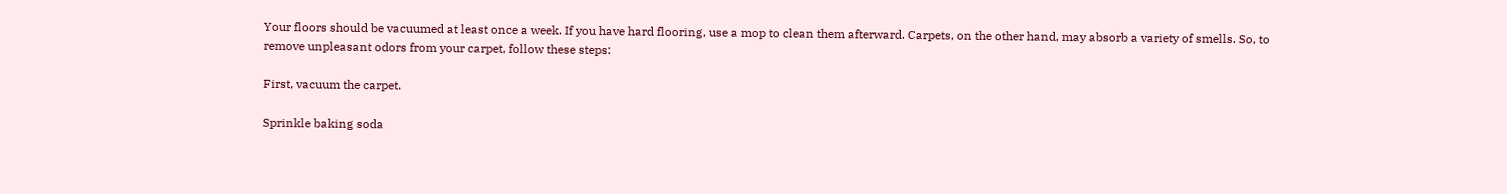Your floors should be vacuumed at least once a week. If you have hard flooring, use a mop to clean them afterward. Carpets, on the other hand, may absorb a variety of smells. So, to remove unpleasant odors from your carpet, follow these steps:

First, vacuum the carpet.

Sprinkle baking soda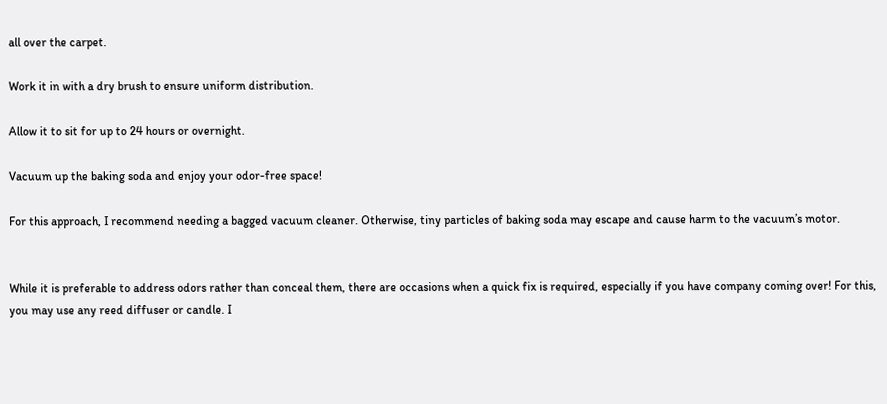all over the carpet.

Work it in with a dry brush to ensure uniform distribution.

Allow it to sit for up to 24 hours or overnight.

Vacuum up the baking soda and enjoy your odor-free space!

For this approach, I recommend needing a bagged vacuum cleaner. Otherwise, tiny particles of baking soda may escape and cause harm to the vacuum’s motor.


While it is preferable to address odors rather than conceal them, there are occasions when a quick fix is required, especially if you have company coming over! For this, you may use any reed diffuser or candle. I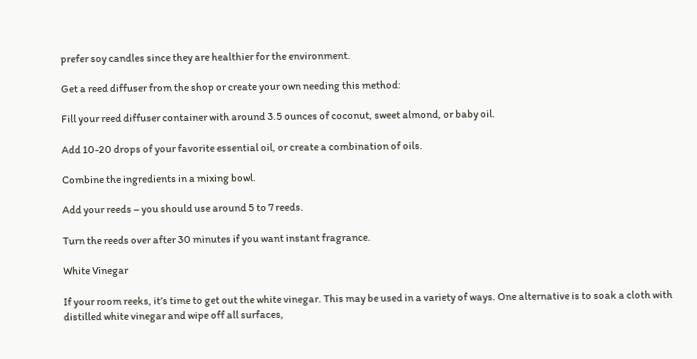prefer soy candles since they are healthier for the environment.

Get a reed diffuser from the shop or create your own needing this method:

Fill your reed diffuser container with around 3.5 ounces of coconut, sweet almond, or baby oil.

Add 10-20 drops of your favorite essential oil, or create a combination of oils.

Combine the ingredients in a mixing bowl.

Add your reeds – you should use around 5 to 7 reeds.

Turn the reeds over after 30 minutes if you want instant fragrance.

White Vinegar

If your room reeks, it’s time to get out the white vinegar. This may be used in a variety of ways. One alternative is to soak a cloth with distilled white vinegar and wipe off all surfaces,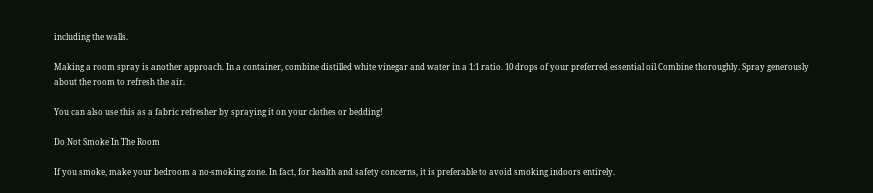including the walls.

Making a room spray is another approach. In a container, combine distilled white vinegar and water in a 1:1 ratio. 10 drops of your preferred essential oil Combine thoroughly. Spray generously about the room to refresh the air.

You can also use this as a fabric refresher by spraying it on your clothes or bedding!

Do Not Smoke In The Room

If you smoke, make your bedroom a no-smoking zone. In fact, for health and safety concerns, it is preferable to avoid smoking indoors entirely.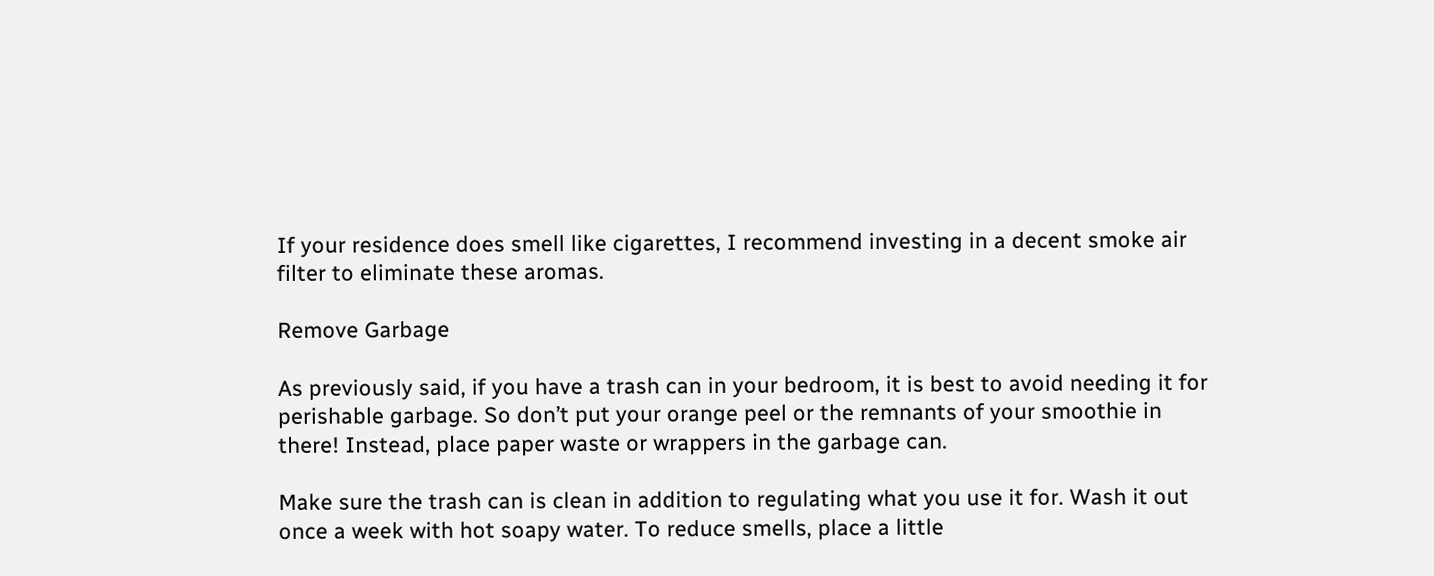If your residence does smell like cigarettes, I recommend investing in a decent smoke air filter to eliminate these aromas.

Remove Garbage

As previously said, if you have a trash can in your bedroom, it is best to avoid needing it for perishable garbage. So don’t put your orange peel or the remnants of your smoothie in there! Instead, place paper waste or wrappers in the garbage can.

Make sure the trash can is clean in addition to regulating what you use it for. Wash it out once a week with hot soapy water. To reduce smells, place a little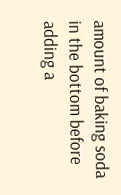amount of baking soda in the bottom before adding a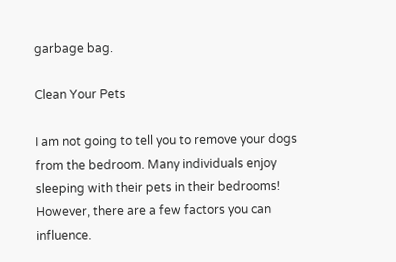garbage bag.

Clean Your Pets

I am not going to tell you to remove your dogs from the bedroom. Many individuals enjoy sleeping with their pets in their bedrooms! However, there are a few factors you can influence.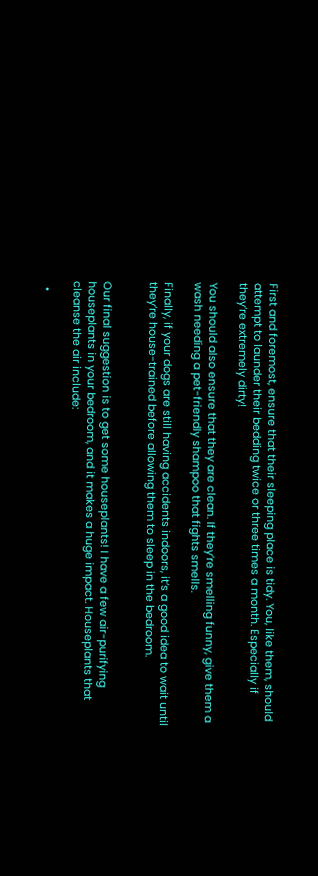First and foremost, ensure that their sleeping place is tidy. You, like them, should attempt to launder their bedding twice or three times a month. Especially if they’re extremely dirty!

You should also ensure that they are clean. If they’re smelling funny, give them a wash needing a pet-friendly shampoo that fights smells.

Finally, if your dogs are still having accidents indoors, it’s a good idea to wait until they’re house-trained before allowing them to sleep in the bedroom.


Our final suggestion is to get some houseplants! I have a few air-purifying houseplants in your bedroom, and it makes a huge impact. Houseplants that cleanse the air include:

  •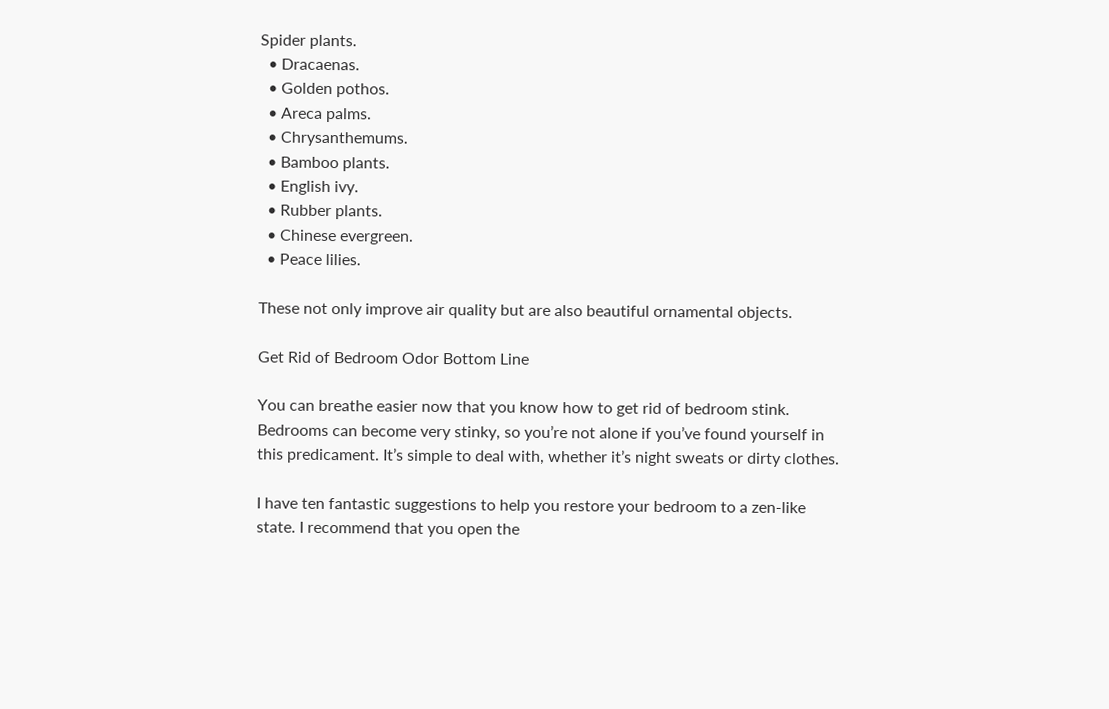Spider plants.
  • Dracaenas.
  • Golden pothos.
  • Areca palms.
  • Chrysanthemums.
  • Bamboo plants.
  • English ivy.
  • Rubber plants.
  • Chinese evergreen.
  • Peace lilies.

These not only improve air quality but are also beautiful ornamental objects.

Get Rid of Bedroom Odor Bottom Line

You can breathe easier now that you know how to get rid of bedroom stink. Bedrooms can become very stinky, so you’re not alone if you’ve found yourself in this predicament. It’s simple to deal with, whether it’s night sweats or dirty clothes.

I have ten fantastic suggestions to help you restore your bedroom to a zen-like state. I recommend that you open the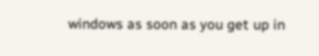windows as soon as you get up in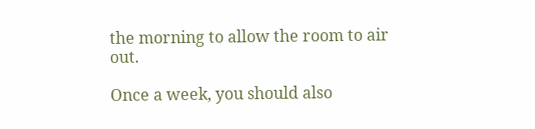the morning to allow the room to air out.

Once a week, you should also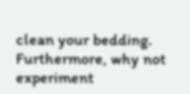clean your bedding. Furthermore, why not experiment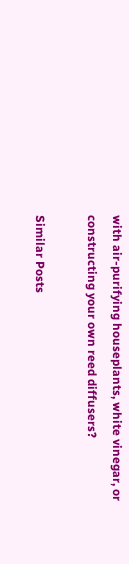with air-purifying houseplants, white vinegar, or constructing your own reed diffusers?

Similar Posts